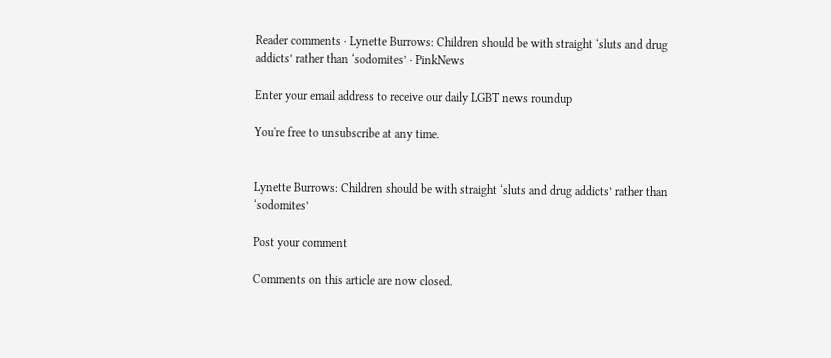Reader comments · Lynette Burrows: Children should be with straight ‘sluts and drug addicts’ rather than ‘sodomites’ · PinkNews

Enter your email address to receive our daily LGBT news roundup

You're free to unsubscribe at any time.


Lynette Burrows: Children should be with straight ‘sluts and drug addicts’ rather than ‘sodomites’

Post your comment

Comments on this article are now closed.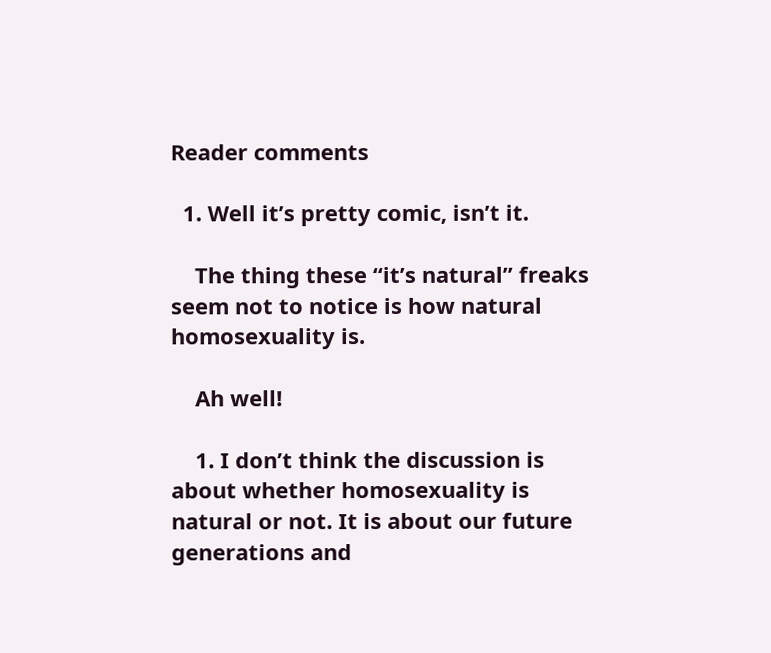Reader comments

  1. Well it’s pretty comic, isn’t it.

    The thing these “it’s natural” freaks seem not to notice is how natural homosexuality is.

    Ah well!

    1. I don’t think the discussion is about whether homosexuality is natural or not. It is about our future generations and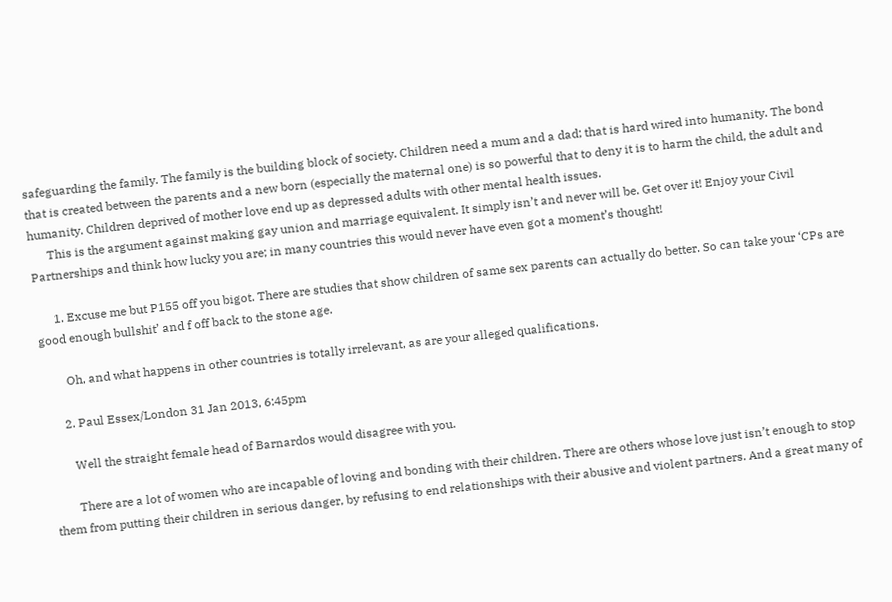safeguarding the family. The family is the building block of society. Children need a mum and a dad; that is hard wired into humanity. The bond that is created between the parents and a new born (especially the maternal one) is so powerful that to deny it is to harm the child, the adult and humanity. Children deprived of mother love end up as depressed adults with other mental health issues.
      This is the argument against making gay union and marriage equivalent. It simply isn’t and never will be. Get over it! Enjoy your Civil Partnerships and think how lucky you are; in many countries this would never have even got a moment’s thought!

      1. Excuse me but P155 off you bigot. There are studies that show children of same sex parents can actually do better. So can take your ‘CPs are good enough bullshit’ and f off back to the stone age.

        Oh, and what happens in other countries is totally irrelevant, as are your alleged qualifications.

      2. Paul Essex/London 31 Jan 2013, 6:45pm

        Well the straight female head of Barnardos would disagree with you.

        There are a lot of women who are incapable of loving and bonding with their children. There are others whose love just isn’t enough to stop them from putting their children in serious danger, by refusing to end relationships with their abusive and violent partners. And a great many of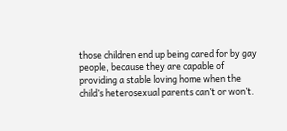those children end up being cared for by gay people, because they are capable of providing a stable loving home when the child’s heterosexual parents can’t or won’t.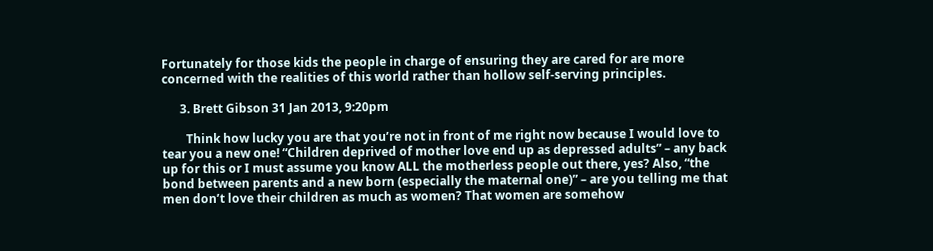Fortunately for those kids the people in charge of ensuring they are cared for are more concerned with the realities of this world rather than hollow self-serving principles.

      3. Brett Gibson 31 Jan 2013, 9:20pm

        Think how lucky you are that you’re not in front of me right now because I would love to tear you a new one! “Children deprived of mother love end up as depressed adults” – any back up for this or I must assume you know ALL the motherless people out there, yes? Also, “the bond between parents and a new born (especially the maternal one)” – are you telling me that men don’t love their children as much as women? That women are somehow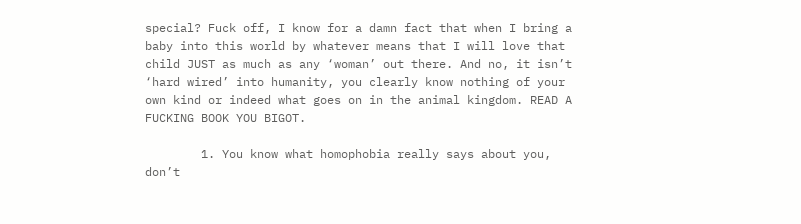special? Fuck off, I know for a damn fact that when I bring a baby into this world by whatever means that I will love that child JUST as much as any ‘woman’ out there. And no, it isn’t ‘hard wired’ into humanity, you clearly know nothing of your own kind or indeed what goes on in the animal kingdom. READ A FUCKING BOOK YOU BIGOT.

        1. You know what homophobia really says about you, don’t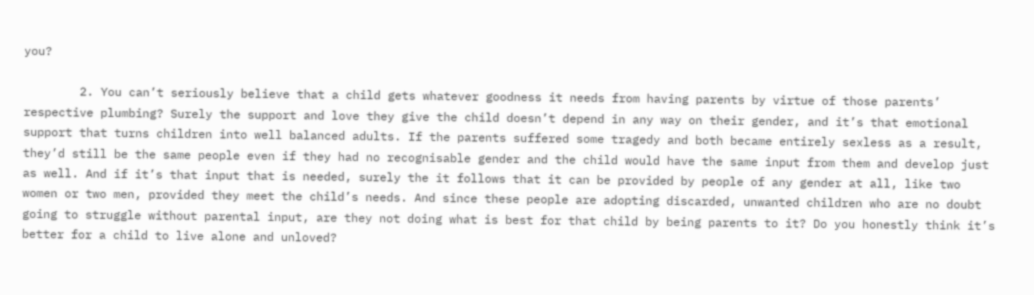you?

        2. You can’t seriously believe that a child gets whatever goodness it needs from having parents by virtue of those parents’ respective plumbing? Surely the support and love they give the child doesn’t depend in any way on their gender, and it’s that emotional support that turns children into well balanced adults. If the parents suffered some tragedy and both became entirely sexless as a result, they’d still be the same people even if they had no recognisable gender and the child would have the same input from them and develop just as well. And if it’s that input that is needed, surely the it follows that it can be provided by people of any gender at all, like two women or two men, provided they meet the child’s needs. And since these people are adopting discarded, unwanted children who are no doubt going to struggle without parental input, are they not doing what is best for that child by being parents to it? Do you honestly think it’s better for a child to live alone and unloved?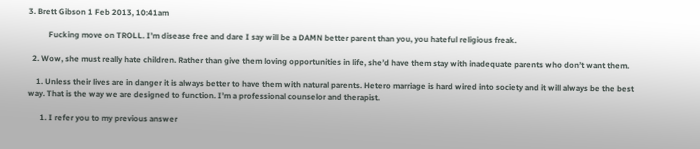3. Brett Gibson 1 Feb 2013, 10:41am

          Fucking move on TROLL. I’m disease free and dare I say will be a DAMN better parent than you, you hateful religious freak.

  2. Wow, she must really hate children. Rather than give them loving opportunities in life, she’d have them stay with inadequate parents who don’t want them.

    1. Unless their lives are in danger it is always better to have them with natural parents. Hetero marriage is hard wired into society and it will always be the best way. That is the way we are designed to function. I’m a professional counselor and therapist.

      1. I refer you to my previous answer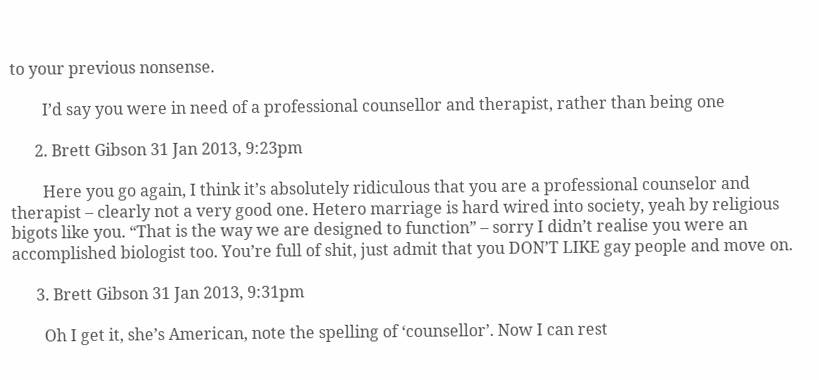to your previous nonsense.

        I’d say you were in need of a professional counsellor and therapist, rather than being one

      2. Brett Gibson 31 Jan 2013, 9:23pm

        Here you go again, I think it’s absolutely ridiculous that you are a professional counselor and therapist – clearly not a very good one. Hetero marriage is hard wired into society, yeah by religious bigots like you. “That is the way we are designed to function” – sorry I didn’t realise you were an accomplished biologist too. You’re full of shit, just admit that you DON’T LIKE gay people and move on.

      3. Brett Gibson 31 Jan 2013, 9:31pm

        Oh I get it, she’s American, note the spelling of ‘counsellor’. Now I can rest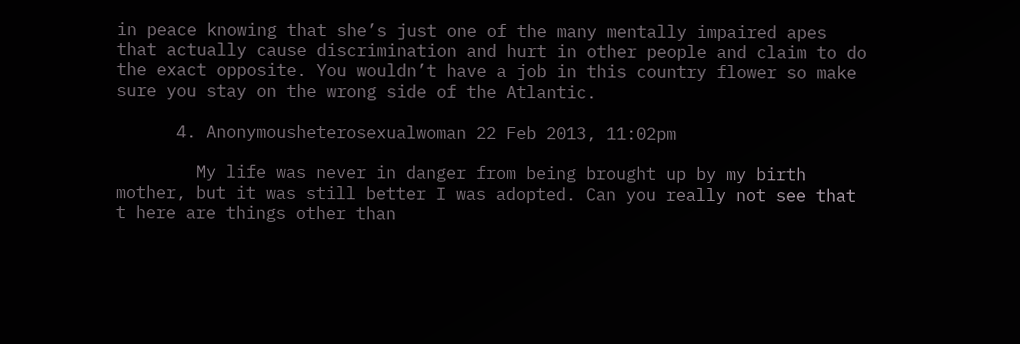in peace knowing that she’s just one of the many mentally impaired apes that actually cause discrimination and hurt in other people and claim to do the exact opposite. You wouldn’t have a job in this country flower so make sure you stay on the wrong side of the Atlantic.

      4. Anonymousheterosexualwoman 22 Feb 2013, 11:02pm

        My life was never in danger from being brought up by my birth mother, but it was still better I was adopted. Can you really not see that t here are things other than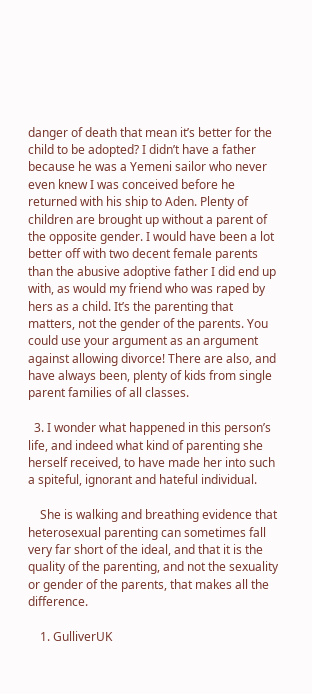danger of death that mean it’s better for the child to be adopted? I didn’t have a father because he was a Yemeni sailor who never even knew I was conceived before he returned with his ship to Aden. Plenty of children are brought up without a parent of the opposite gender. I would have been a lot better off with two decent female parents than the abusive adoptive father I did end up with, as would my friend who was raped by hers as a child. It’s the parenting that matters, not the gender of the parents. You could use your argument as an argument against allowing divorce! There are also, and have always been, plenty of kids from single parent families of all classes.

  3. I wonder what happened in this person’s life, and indeed what kind of parenting she herself received, to have made her into such a spiteful, ignorant and hateful individual.

    She is walking and breathing evidence that heterosexual parenting can sometimes fall very far short of the ideal, and that it is the quality of the parenting, and not the sexuality or gender of the parents, that makes all the difference.

    1. GulliverUK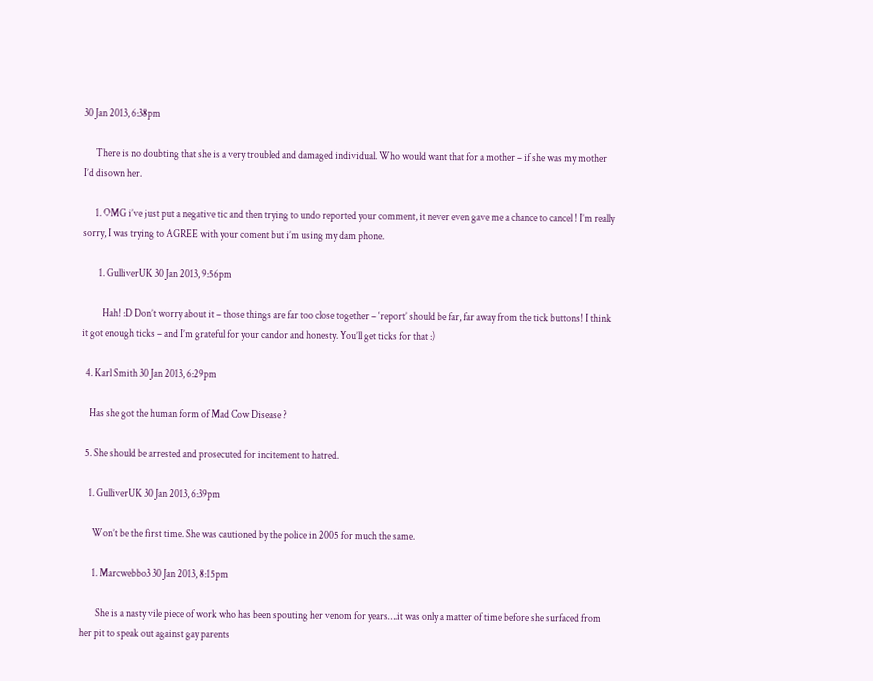30 Jan 2013, 6:38pm

      There is no doubting that she is a very troubled and damaged individual. Who would want that for a mother – if she was my mother I’d disown her.

      1. OMG i’ve just put a negative tic and then trying to undo reported your comment, it never even gave me a chance to cancel ! I’m really sorry, I was trying to AGREE with your coment but i’m using my dam phone.

        1. GulliverUK 30 Jan 2013, 9:56pm

          Hah! :D Don’t worry about it – those things are far too close together – ‘report’ should be far, far away from the tick buttons! I think it got enough ticks – and I’m grateful for your candor and honesty. You’ll get ticks for that :)

  4. Karl Smith 30 Jan 2013, 6:29pm

    Has she got the human form of Mad Cow Disease ?

  5. She should be arrested and prosecuted for incitement to hatred.

    1. GulliverUK 30 Jan 2013, 6:39pm

      Won’t be the first time. She was cautioned by the police in 2005 for much the same.

      1. Marcwebbo3 30 Jan 2013, 8:15pm

        She is a nasty vile piece of work who has been spouting her venom for years….it was only a matter of time before she surfaced from her pit to speak out against gay parents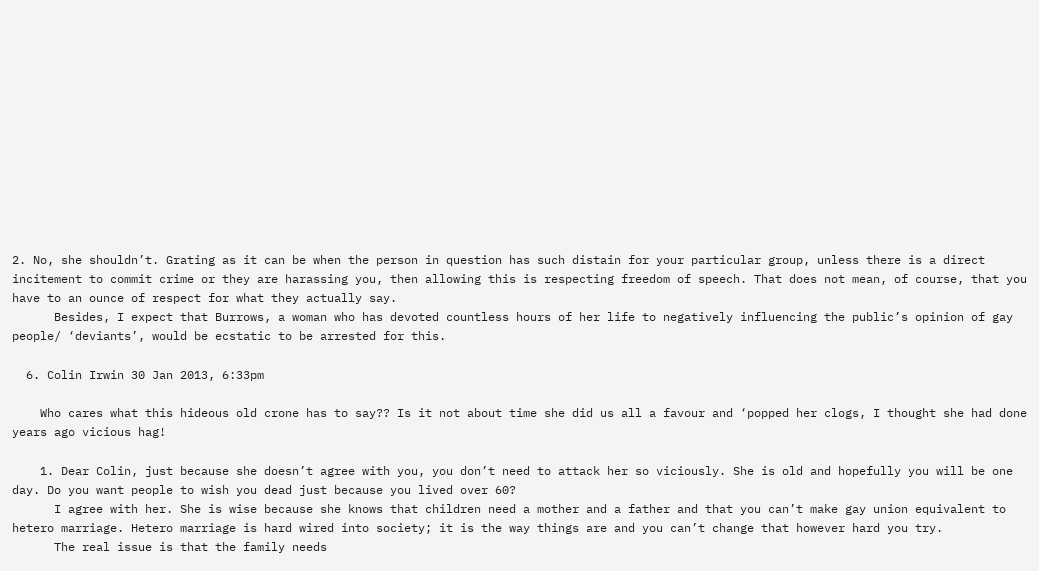2. No, she shouldn’t. Grating as it can be when the person in question has such distain for your particular group, unless there is a direct incitement to commit crime or they are harassing you, then allowing this is respecting freedom of speech. That does not mean, of course, that you have to an ounce of respect for what they actually say.
      Besides, I expect that Burrows, a woman who has devoted countless hours of her life to negatively influencing the public’s opinion of gay people/ ‘deviants’, would be ecstatic to be arrested for this.

  6. Colin Irwin 30 Jan 2013, 6:33pm

    Who cares what this hideous old crone has to say?? Is it not about time she did us all a favour and ‘popped her clogs, I thought she had done years ago vicious hag!

    1. Dear Colin, just because she doesn’t agree with you, you don’t need to attack her so viciously. She is old and hopefully you will be one day. Do you want people to wish you dead just because you lived over 60?
      I agree with her. She is wise because she knows that children need a mother and a father and that you can’t make gay union equivalent to hetero marriage. Hetero marriage is hard wired into society; it is the way things are and you can’t change that however hard you try.
      The real issue is that the family needs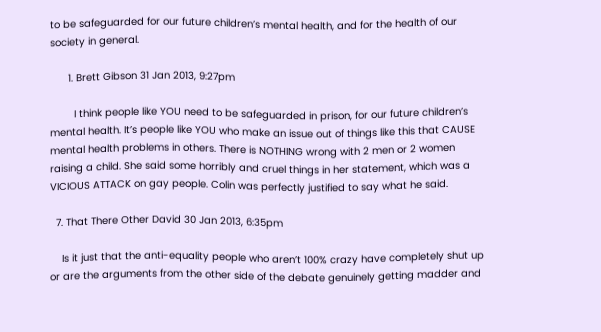to be safeguarded for our future children’s mental health, and for the health of our society in general.

      1. Brett Gibson 31 Jan 2013, 9:27pm

        I think people like YOU need to be safeguarded in prison, for our future children’s mental health. It’s people like YOU who make an issue out of things like this that CAUSE mental health problems in others. There is NOTHING wrong with 2 men or 2 women raising a child. She said some horribly and cruel things in her statement, which was a VICIOUS ATTACK on gay people. Colin was perfectly justified to say what he said.

  7. That There Other David 30 Jan 2013, 6:35pm

    Is it just that the anti-equality people who aren’t 100% crazy have completely shut up or are the arguments from the other side of the debate genuinely getting madder and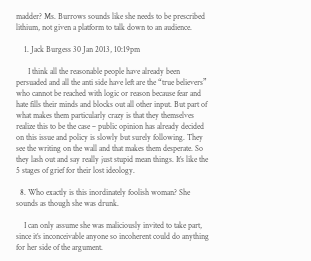madder? Ms. Burrows sounds like she needs to be prescribed lithium, not given a platform to talk down to an audience.

    1. Jack Burgess 30 Jan 2013, 10:19pm

      I think all the reasonable people have already been persuaded and all the anti side have left are the “true believers” who cannot be reached with logic or reason because fear and hate fills their minds and blocks out all other input. But part of what makes them particularly crazy is that they themselves realize this to be the case – public opinion has already decided on this issue and policy is slowly but surely following. They see the writing on the wall and that makes them desperate. So they lash out and say really just stupid mean things. It’s like the 5 stages of grief for their lost ideology.

  8. Who exactly is this inordinately foolish woman? She sounds as though she was drunk.

    I can only assume she was maliciously invited to take part, since it’s inconceivable anyone so incoherent could do anything for her side of the argument.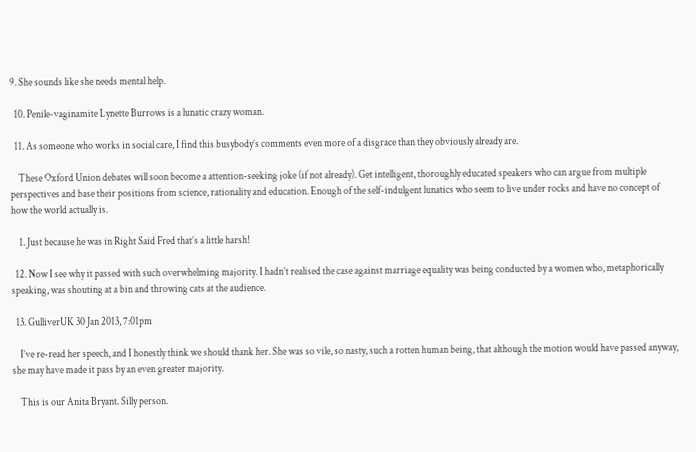9. She sounds like she needs mental help.

  10. Penile-vaginamite Lynette Burrows is a lunatic crazy woman.

  11. As someone who works in social care, I find this busybody’s comments even more of a disgrace than they obviously already are.

    These Oxford Union debates will soon become a attention-seeking joke (if not already). Get intelligent, thoroughly educated speakers who can argue from multiple perspectives and base their positions from science, rationality and education. Enough of the self-indulgent lunatics who seem to live under rocks and have no concept of how the world actually is.

    1. Just because he was in Right Said Fred that’s a little harsh!

  12. Now I see why it passed with such overwhelming majority. I hadn’t realised the case against marriage equality was being conducted by a women who, metaphorically speaking, was shouting at a bin and throwing cats at the audience.

  13. GulliverUK 30 Jan 2013, 7:01pm

    I’ve re-read her speech, and I honestly think we should thank her. She was so vile, so nasty, such a rotten human being, that although the motion would have passed anyway, she may have made it pass by an even greater majority.

    This is our Anita Bryant. Silly person.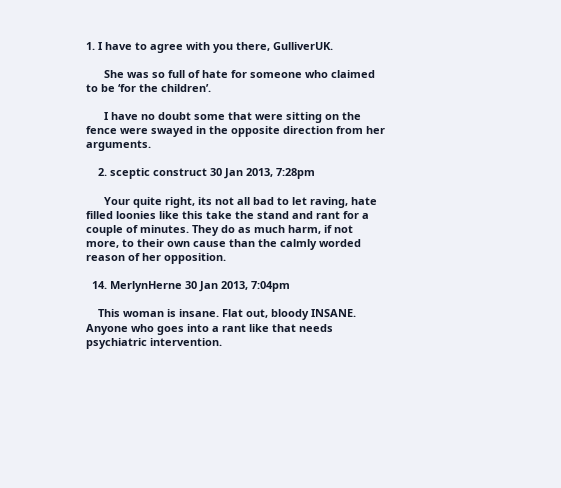1. I have to agree with you there, GulliverUK.

      She was so full of hate for someone who claimed to be ‘for the children’.

      I have no doubt some that were sitting on the fence were swayed in the opposite direction from her arguments.

    2. sceptic construct 30 Jan 2013, 7:28pm

      Your quite right, its not all bad to let raving, hate filled loonies like this take the stand and rant for a couple of minutes. They do as much harm, if not more, to their own cause than the calmly worded reason of her opposition.

  14. MerlynHerne 30 Jan 2013, 7:04pm

    This woman is insane. Flat out, bloody INSANE. Anyone who goes into a rant like that needs psychiatric intervention.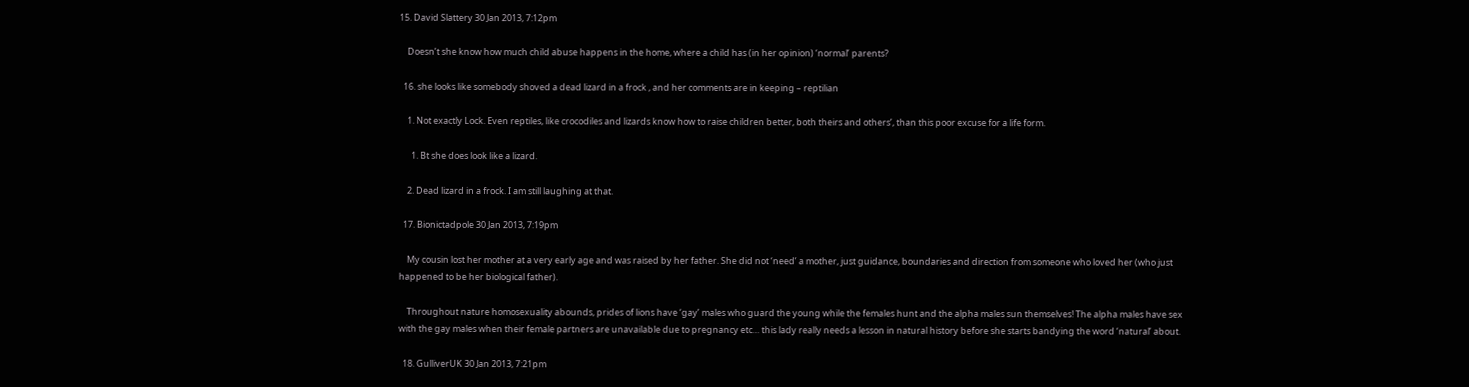15. David Slattery 30 Jan 2013, 7:12pm

    Doesn’t she know how much child abuse happens in the home, where a child has (in her opinion) ‘normal’ parents?

  16. she looks like somebody shoved a dead lizard in a frock , and her comments are in keeping – reptilian

    1. Not exactly Lock. Even reptiles, like crocodiles and lizards know how to raise children better, both theirs and others’, than this poor excuse for a life form.

      1. Bt she does look like a lizard.

    2. Dead lizard in a frock. I am still laughing at that.

  17. Bionictadpole 30 Jan 2013, 7:19pm

    My cousin lost her mother at a very early age and was raised by her father. She did not ‘need’ a mother, just guidance, boundaries and direction from someone who loved her (who just happened to be her biological father).

    Throughout nature homosexuality abounds, prides of lions have ‘gay’ males who guard the young while the females hunt and the alpha males sun themselves! The alpha males have sex with the gay males when their female partners are unavailable due to pregnancy etc… this lady really needs a lesson in natural history before she starts bandying the word ‘natural’ about.

  18. GulliverUK 30 Jan 2013, 7:21pm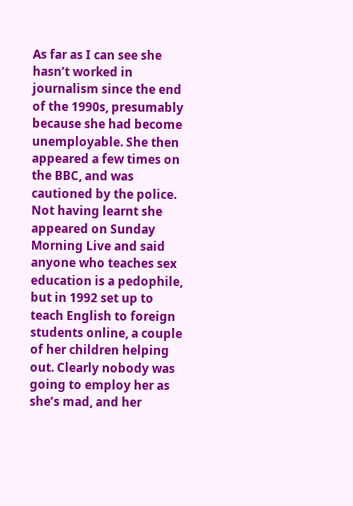As far as I can see she hasn’t worked in journalism since the end of the 1990s, presumably because she had become unemployable. She then appeared a few times on the BBC, and was cautioned by the police. Not having learnt she appeared on Sunday Morning Live and said anyone who teaches sex education is a pedophile, but in 1992 set up to teach English to foreign students online, a couple of her children helping out. Clearly nobody was going to employ her as she’s mad, and her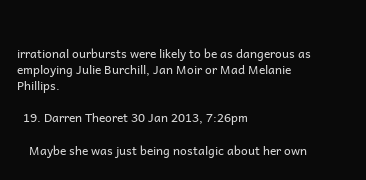irrational ourbursts were likely to be as dangerous as employing Julie Burchill, Jan Moir or Mad Melanie Phillips.

  19. Darren Theoret 30 Jan 2013, 7:26pm

    Maybe she was just being nostalgic about her own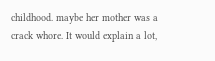childhood. maybe her mother was a crack whore. It would explain a lot,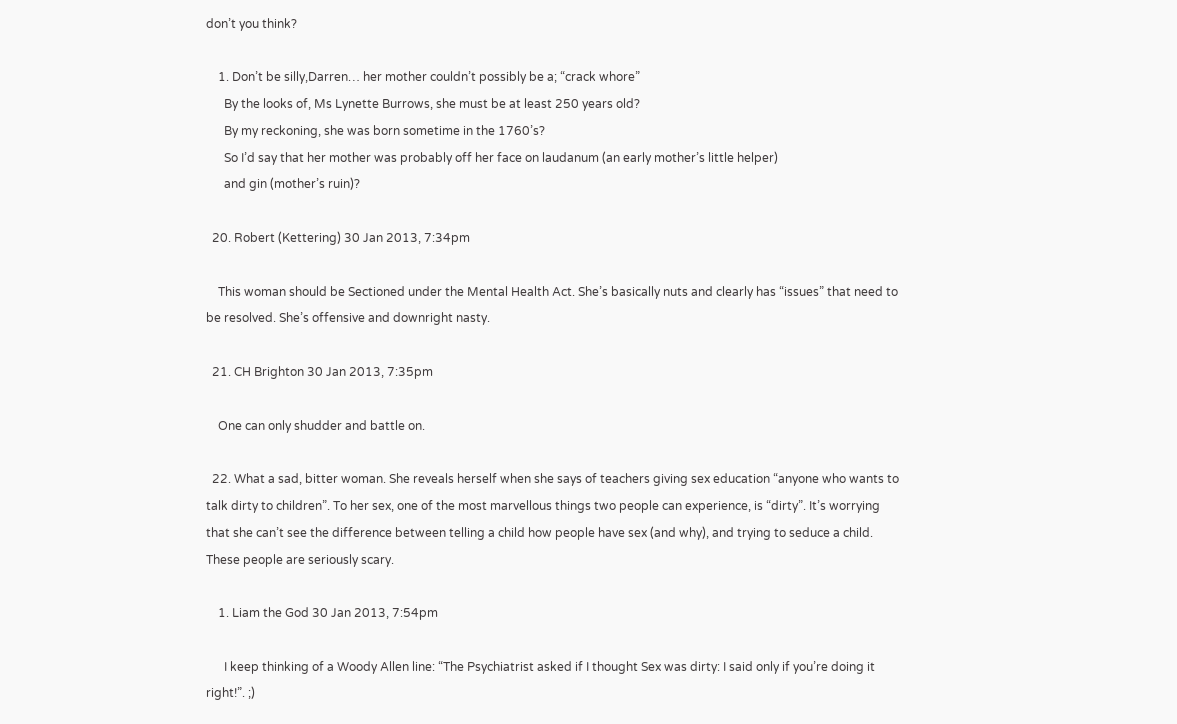don’t you think?

    1. Don’t be silly,Darren… her mother couldn’t possibly be a; “crack whore”
      By the looks of, Ms Lynette Burrows, she must be at least 250 years old?
      By my reckoning, she was born sometime in the 1760’s?
      So I’d say that her mother was probably off her face on laudanum (an early mother’s little helper)
      and gin (mother’s ruin)?

  20. Robert (Kettering) 30 Jan 2013, 7:34pm

    This woman should be Sectioned under the Mental Health Act. She’s basically nuts and clearly has “issues” that need to be resolved. She’s offensive and downright nasty.

  21. CH Brighton 30 Jan 2013, 7:35pm

    One can only shudder and battle on.

  22. What a sad, bitter woman. She reveals herself when she says of teachers giving sex education “anyone who wants to talk dirty to children”. To her sex, one of the most marvellous things two people can experience, is “dirty”. It’s worrying that she can’t see the difference between telling a child how people have sex (and why), and trying to seduce a child. These people are seriously scary.

    1. Liam the God 30 Jan 2013, 7:54pm

      I keep thinking of a Woody Allen line: “The Psychiatrist asked if I thought Sex was dirty: I said only if you’re doing it right!”. ;)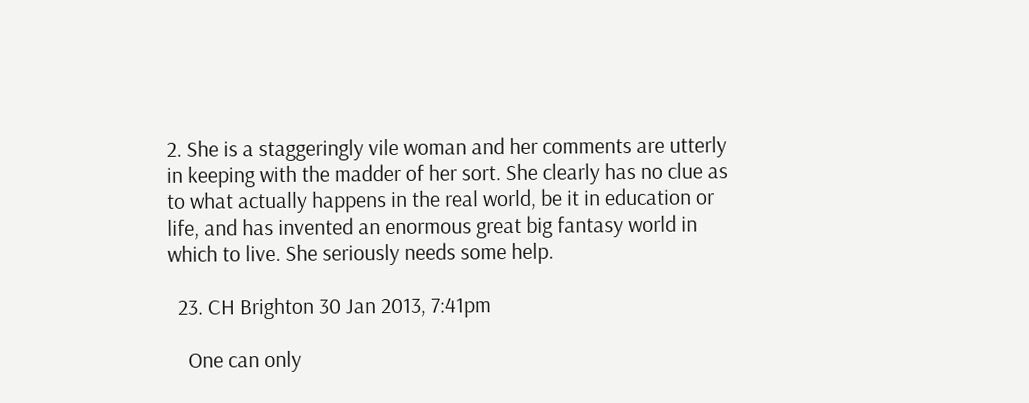2. She is a staggeringly vile woman and her comments are utterly in keeping with the madder of her sort. She clearly has no clue as to what actually happens in the real world, be it in education or life, and has invented an enormous great big fantasy world in which to live. She seriously needs some help.

  23. CH Brighton 30 Jan 2013, 7:41pm

    One can only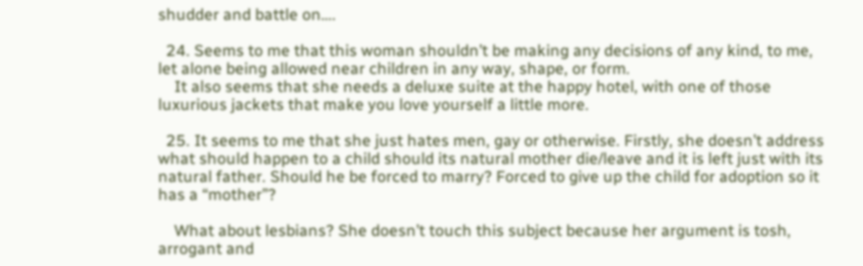shudder and battle on….

  24. Seems to me that this woman shouldn’t be making any decisions of any kind, to me, let alone being allowed near children in any way, shape, or form.
    It also seems that she needs a deluxe suite at the happy hotel, with one of those luxurious jackets that make you love yourself a little more.

  25. It seems to me that she just hates men, gay or otherwise. Firstly, she doesn’t address what should happen to a child should its natural mother die/leave and it is left just with its natural father. Should he be forced to marry? Forced to give up the child for adoption so it has a “mother”?

    What about lesbians? She doesn’t touch this subject because her argument is tosh, arrogant and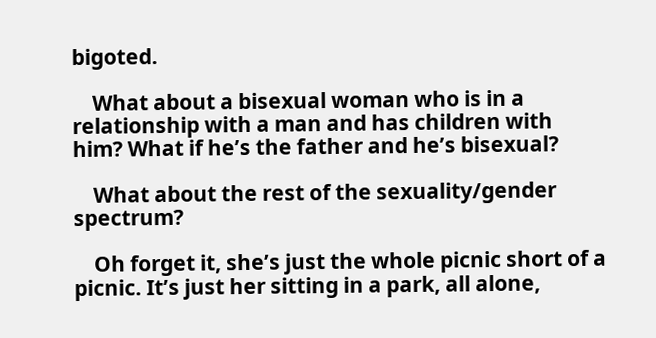bigoted.

    What about a bisexual woman who is in a relationship with a man and has children with him? What if he’s the father and he’s bisexual?

    What about the rest of the sexuality/gender spectrum?

    Oh forget it, she’s just the whole picnic short of a picnic. It’s just her sitting in a park, all alone,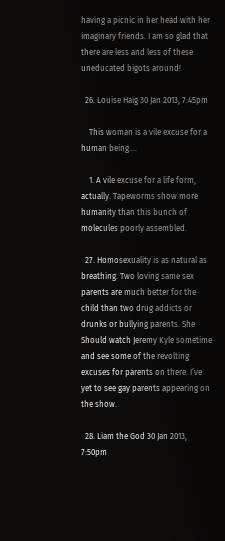having a picnic in her head with her imaginary friends. I am so glad that there are less and less of these uneducated bigots around!

  26. Louise Haig 30 Jan 2013, 7:45pm

    This woman is a vile excuse for a human being….

    1. A vile excuse for a life form, actually. Tapeworms show more humanity than this bunch of molecules poorly assembled.

  27. Homosexuality is as natural as breathing. Two loving same sex parents are much better for the child than two drug addicts or drunks or bullying parents. She Should watch Jeremy Kyle sometime and see some of the revolting excuses for parents on there. I’ve yet to see gay parents appearing on the show.

  28. Liam the God 30 Jan 2013, 7:50pm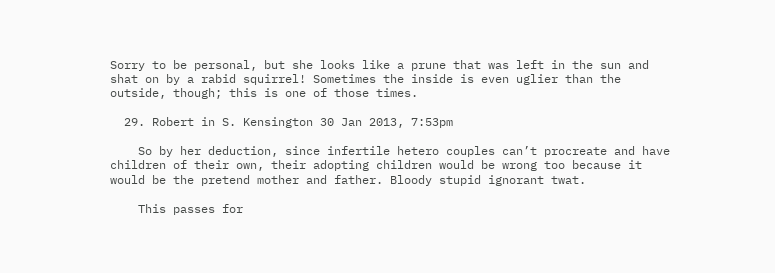Sorry to be personal, but she looks like a prune that was left in the sun and shat on by a rabid squirrel! Sometimes the inside is even uglier than the outside, though; this is one of those times.

  29. Robert in S. Kensington 30 Jan 2013, 7:53pm

    So by her deduction, since infertile hetero couples can’t procreate and have children of their own, their adopting children would be wrong too because it would be the pretend mother and father. Bloody stupid ignorant twat.

    This passes for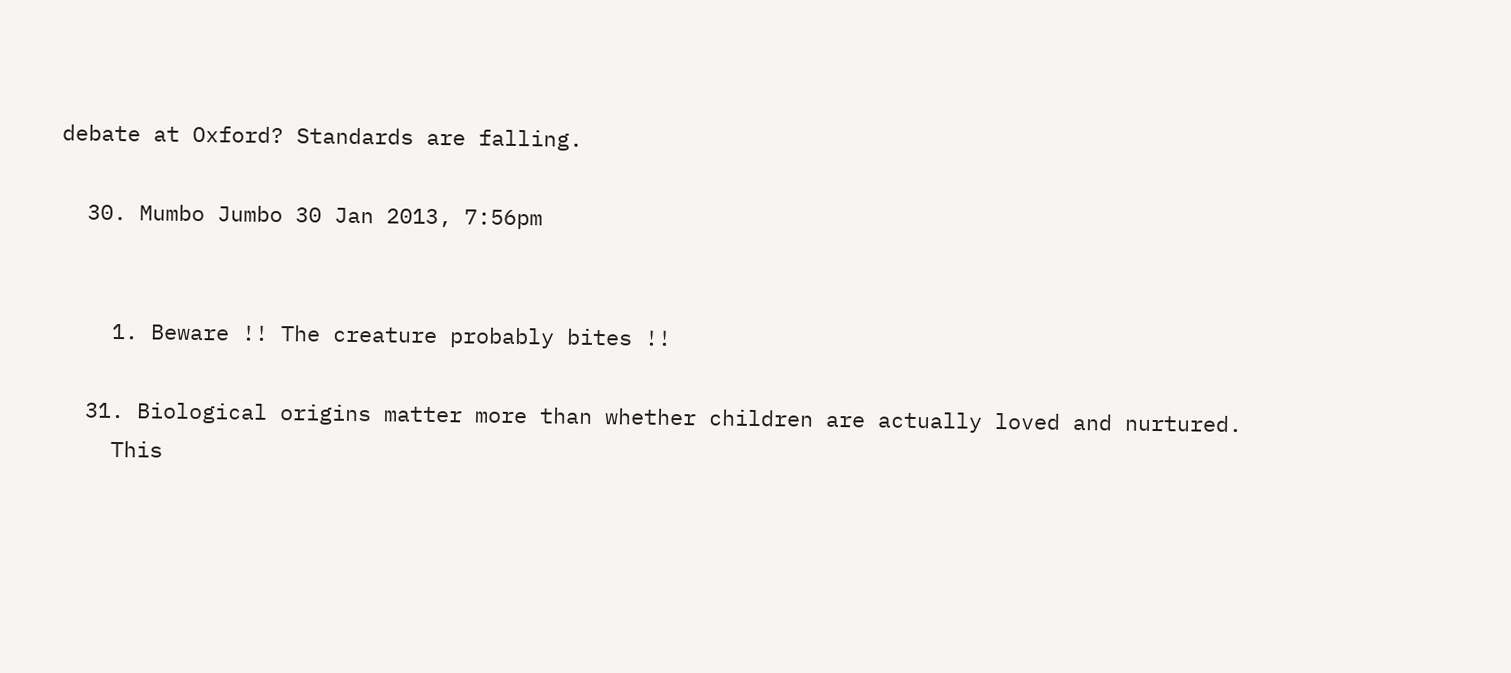debate at Oxford? Standards are falling.

  30. Mumbo Jumbo 30 Jan 2013, 7:56pm


    1. Beware !! The creature probably bites !!

  31. Biological origins matter more than whether children are actually loved and nurtured.
    This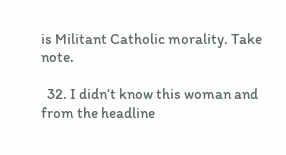is Militant Catholic morality. Take note.

  32. I didn’t know this woman and from the headline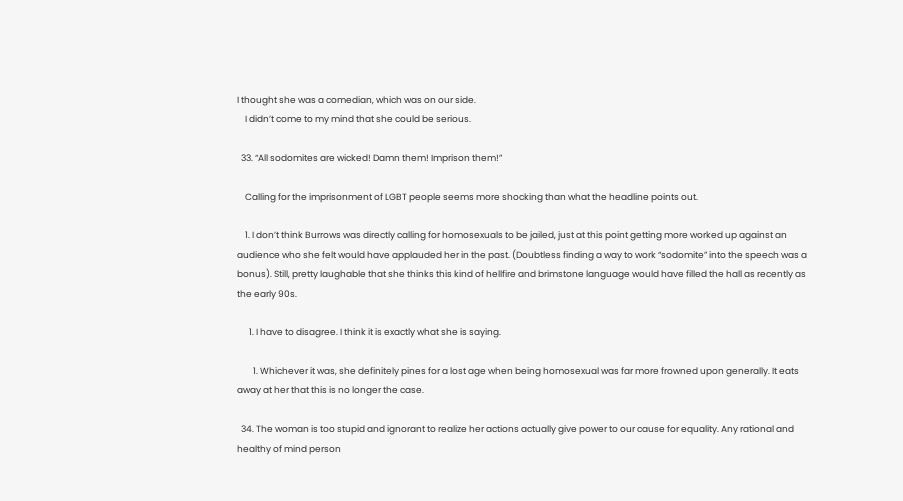I thought she was a comedian, which was on our side.
    I didn’t come to my mind that she could be serious.

  33. “All sodomites are wicked! Damn them! Imprison them!”

    Calling for the imprisonment of LGBT people seems more shocking than what the headline points out.

    1. I don’t think Burrows was directly calling for homosexuals to be jailed, just at this point getting more worked up against an audience who she felt would have applauded her in the past. (Doubtless finding a way to work “sodomite” into the speech was a bonus). Still, pretty laughable that she thinks this kind of hellfire and brimstone language would have filled the hall as recently as the early 90s.

      1. I have to disagree. I think it is exactly what she is saying.

        1. Whichever it was, she definitely pines for a lost age when being homosexual was far more frowned upon generally. It eats away at her that this is no longer the case.

  34. The woman is too stupid and ignorant to realize her actions actually give power to our cause for equality. Any rational and healthy of mind person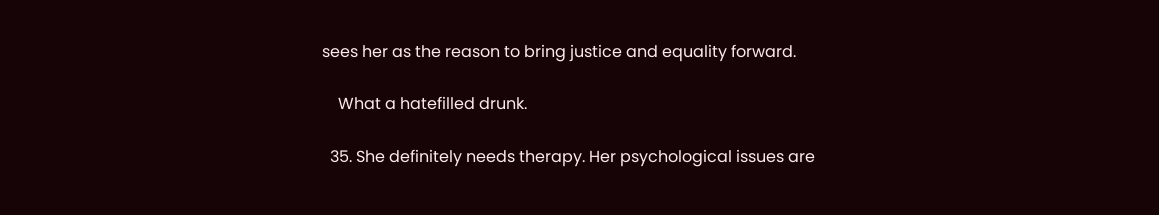sees her as the reason to bring justice and equality forward.

    What a hatefilled drunk.

  35. She definitely needs therapy. Her psychological issues are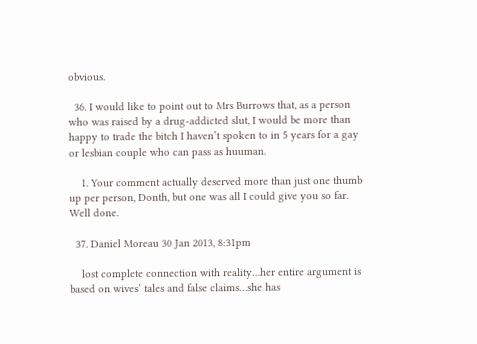obvious.

  36. I would like to point out to Mrs Burrows that, as a person who was raised by a drug-addicted slut, I would be more than happy to trade the bitch I haven’t spoken to in 5 years for a gay or lesbian couple who can pass as huuman.

    1. Your comment actually deserved more than just one thumb up per person, Donth, but one was all I could give you so far. Well done.

  37. Daniel Moreau 30 Jan 2013, 8:31pm

    lost complete connection with reality…her entire argument is based on wives’ tales and false claims…she has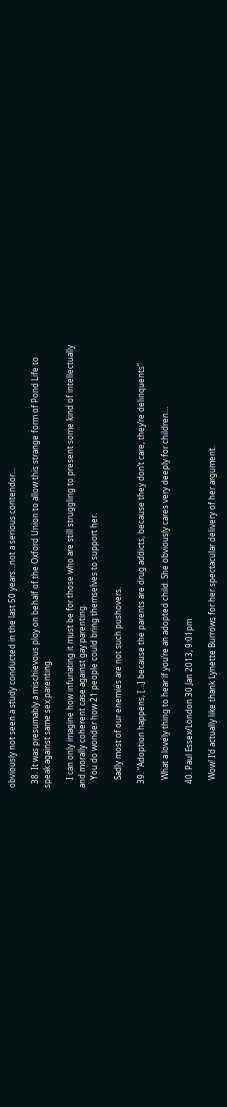obviously not seen a study conducted in the last 50 years…not a serious contendor…

  38. It was presumably a mischievous ploy on behalf of the Oxford Union to allow this strange form of Pond Life to speak against same sex parenting.

    I can only imagine how infuriating it must be for those who are still struggling to present some kind of intellectually and morally coherent case against gay parenting.
    You do wonder how 21 people could bring themselves to support her.

    Sadly most of our enemies are not such pushovers.

  39. “Adoption happens, […] because the parents are drug addicts, because they don’t care, they’re delinquents”

    What a lovely thing to hear if you’re an adopted child. She obviously cares very deeply for children…

  40. Paul Essex/London 30 Jan 2013, 9:01pm

    Wow! I’d actually like thank Lynette Burrows for her spectacular delivery of her argument.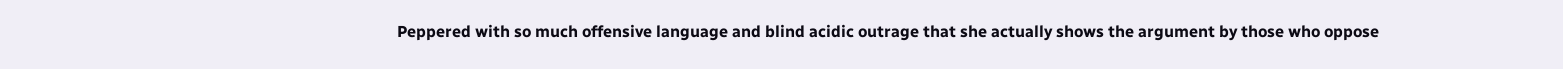Peppered with so much offensive language and blind acidic outrage that she actually shows the argument by those who oppose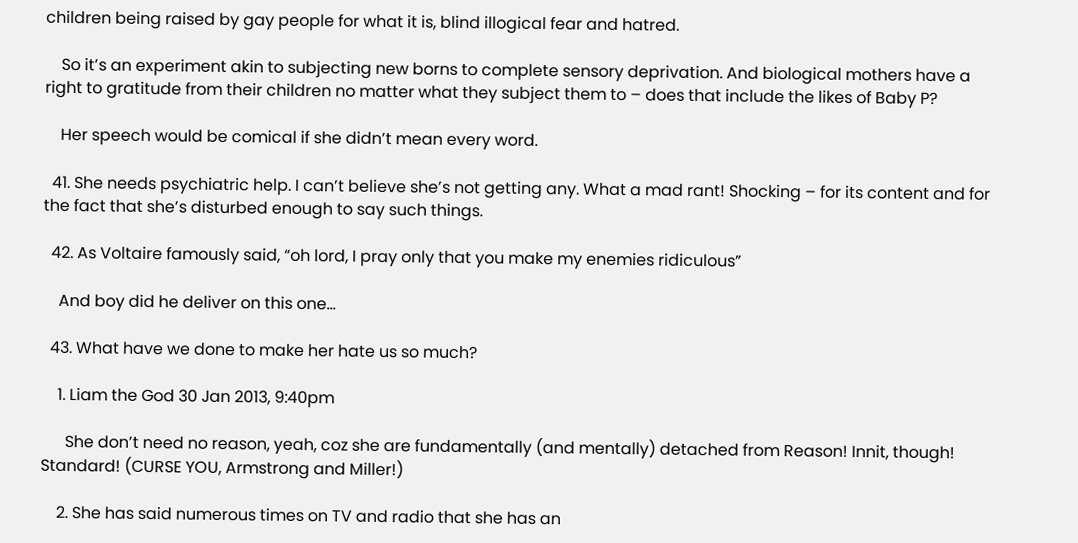children being raised by gay people for what it is, blind illogical fear and hatred.

    So it’s an experiment akin to subjecting new borns to complete sensory deprivation. And biological mothers have a right to gratitude from their children no matter what they subject them to – does that include the likes of Baby P?

    Her speech would be comical if she didn’t mean every word.

  41. She needs psychiatric help. I can’t believe she’s not getting any. What a mad rant! Shocking – for its content and for the fact that she’s disturbed enough to say such things.

  42. As Voltaire famously said, “oh lord, I pray only that you make my enemies ridiculous”

    And boy did he deliver on this one…

  43. What have we done to make her hate us so much?

    1. Liam the God 30 Jan 2013, 9:40pm

      She don’t need no reason, yeah, coz she are fundamentally (and mentally) detached from Reason! Innit, though! Standard! (CURSE YOU, Armstrong and Miller!)

    2. She has said numerous times on TV and radio that she has an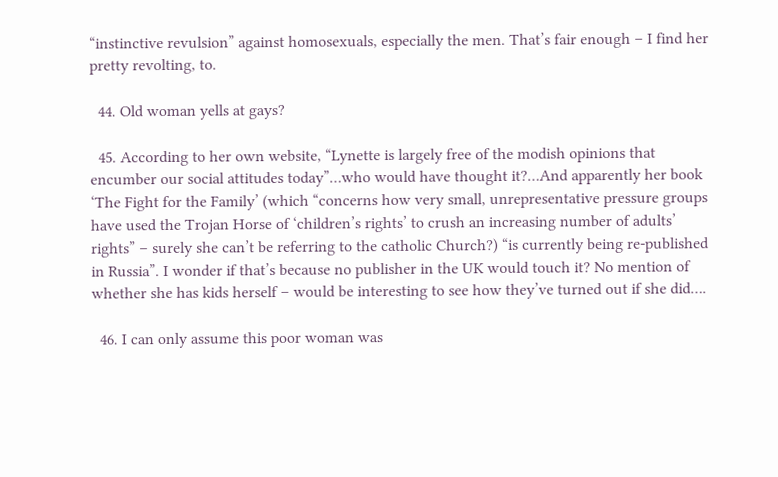“instinctive revulsion” against homosexuals, especially the men. That’s fair enough – I find her pretty revolting, to.

  44. Old woman yells at gays?

  45. According to her own website, “Lynette is largely free of the modish opinions that encumber our social attitudes today”…who would have thought it?…And apparently her book ‘The Fight for the Family’ (which “concerns how very small, unrepresentative pressure groups have used the Trojan Horse of ‘children’s rights’ to crush an increasing number of adults’ rights” – surely she can’t be referring to the catholic Church?) “is currently being re-published in Russia”. I wonder if that’s because no publisher in the UK would touch it? No mention of whether she has kids herself – would be interesting to see how they’ve turned out if she did….

  46. I can only assume this poor woman was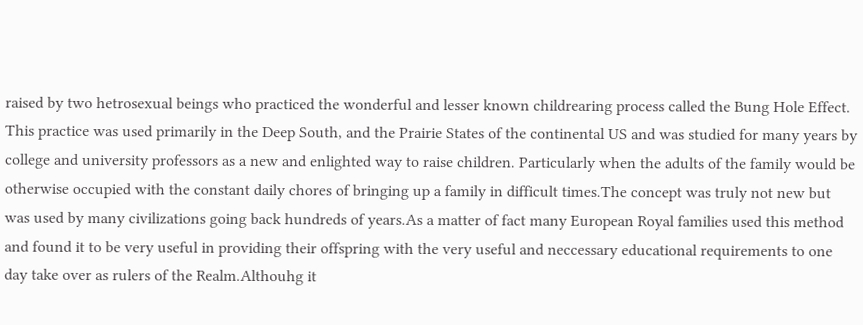raised by two hetrosexual beings who practiced the wonderful and lesser known childrearing process called the Bung Hole Effect. This practice was used primarily in the Deep South, and the Prairie States of the continental US and was studied for many years by college and university professors as a new and enlighted way to raise children. Particularly when the adults of the family would be otherwise occupied with the constant daily chores of bringing up a family in difficult times.The concept was truly not new but was used by many civilizations going back hundreds of years.As a matter of fact many European Royal families used this method and found it to be very useful in providing their offspring with the very useful and neccessary educational requirements to one day take over as rulers of the Realm.Althouhg it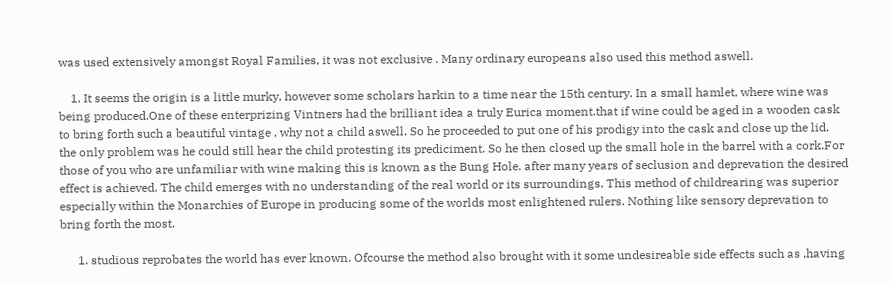was used extensively amongst Royal Families, it was not exclusive . Many ordinary europeans also used this method aswell.

    1. It seems the origin is a little murky, however some scholars harkin to a time near the 15th century. In a small hamlet, where wine was being produced.One of these enterprizing Vintners had the brilliant idea a truly Eurica moment.that if wine could be aged in a wooden cask to bring forth such a beautiful vintage , why not a child aswell. So he proceeded to put one of his prodigy into the cask and close up the lid. the only problem was he could still hear the child protesting its prediciment. So he then closed up the small hole in the barrel with a cork.For those of you who are unfamiliar with wine making this is known as the Bung Hole. after many years of seclusion and deprevation the desired effect is achieved. The child emerges with no understanding of the real world or its surroundings. This method of childrearing was superior especially within the Monarchies of Europe in producing some of the worlds most enlightened rulers. Nothing like sensory deprevation to bring forth the most.

      1. studious reprobates the world has ever known. Ofcourse the method also brought with it some undesireable side effects such as ,having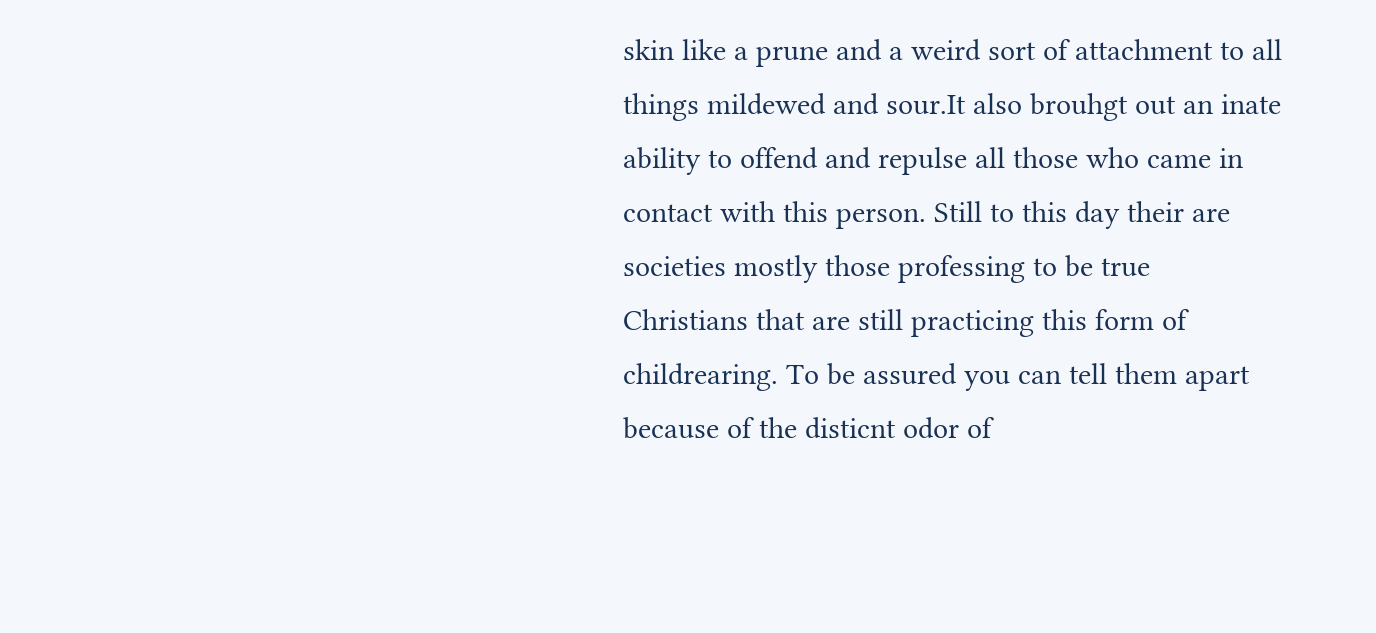skin like a prune and a weird sort of attachment to all things mildewed and sour.It also brouhgt out an inate ability to offend and repulse all those who came in contact with this person. Still to this day their are societies mostly those professing to be true Christians that are still practicing this form of childrearing. To be assured you can tell them apart because of the disticnt odor of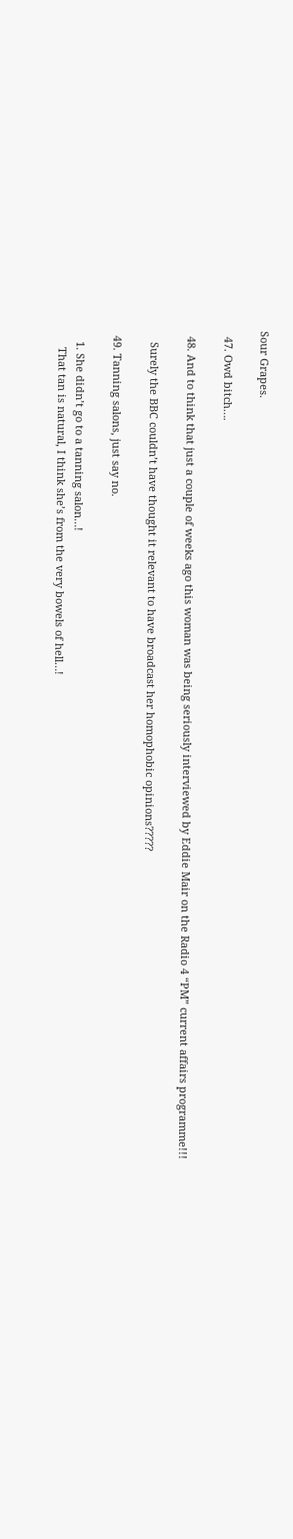Sour Grapes.

  47. Owd bitch….

  48. And to think that just a couple of weeks ago this woman was being seriously interviewed by Eddie Mair on the Radio 4 “PM” current affairs programme!!!

    Surely the BBC couldn’t have thought it relevant to have broadcast her homophobic opinions?????

  49. Tanning salons, just say no.

    1. She didn’t go to a tanning salon…!
      That tan is natural, I think she’s from the very bowels of hell…!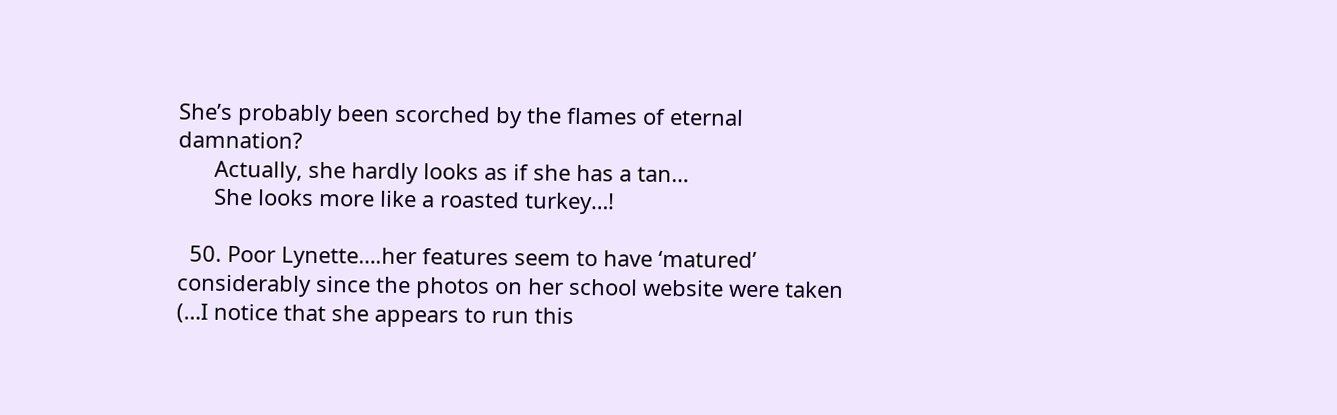She’s probably been scorched by the flames of eternal damnation?
      Actually, she hardly looks as if she has a tan…
      She looks more like a roasted turkey…!

  50. Poor Lynette….her features seem to have ‘matured’ considerably since the photos on her school website were taken (…I notice that she appears to run this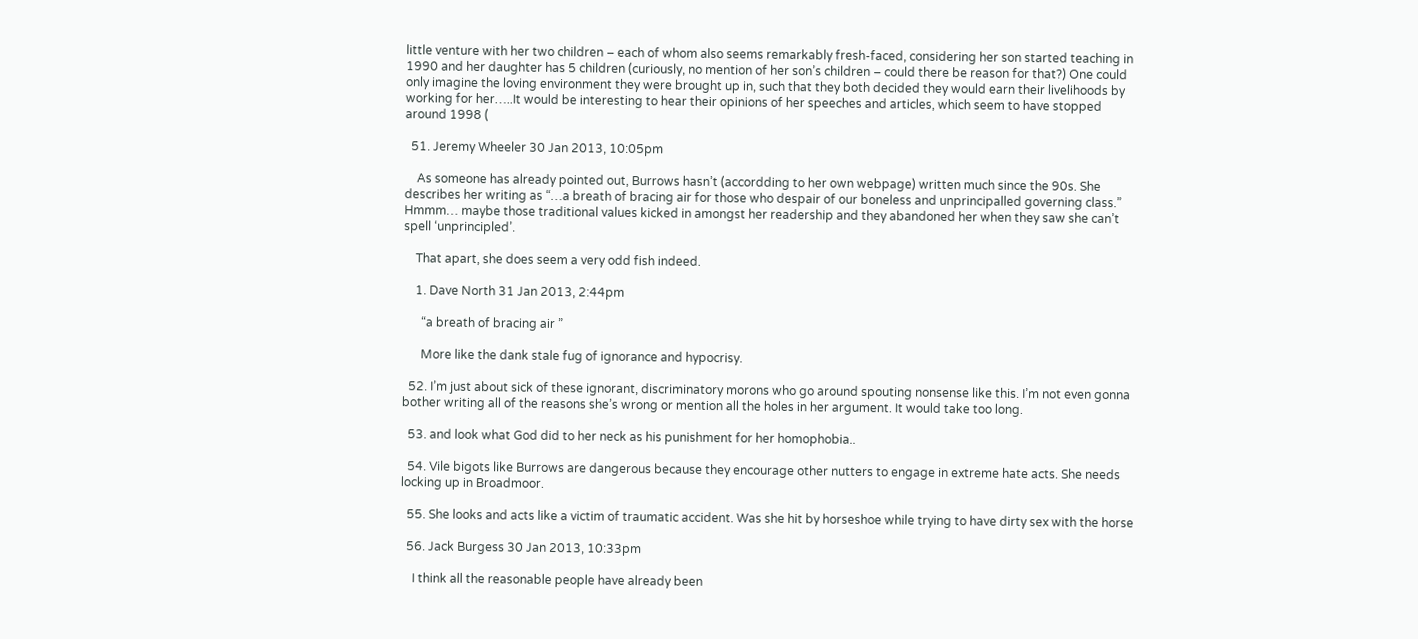little venture with her two children – each of whom also seems remarkably fresh-faced, considering her son started teaching in 1990 and her daughter has 5 children (curiously, no mention of her son’s children – could there be reason for that?) One could only imagine the loving environment they were brought up in, such that they both decided they would earn their livelihoods by working for her…..It would be interesting to hear their opinions of her speeches and articles, which seem to have stopped around 1998 (

  51. Jeremy Wheeler 30 Jan 2013, 10:05pm

    As someone has already pointed out, Burrows hasn’t (accordding to her own webpage) written much since the 90s. She describes her writing as “…a breath of bracing air for those who despair of our boneless and unprincipalled governing class.” Hmmm… maybe those traditional values kicked in amongst her readership and they abandoned her when they saw she can’t spell ‘unprincipled’.

    That apart, she does seem a very odd fish indeed.

    1. Dave North 31 Jan 2013, 2:44pm

      “a breath of bracing air ”

      More like the dank stale fug of ignorance and hypocrisy.

  52. I’m just about sick of these ignorant, discriminatory morons who go around spouting nonsense like this. I’m not even gonna bother writing all of the reasons she’s wrong or mention all the holes in her argument. It would take too long.

  53. and look what God did to her neck as his punishment for her homophobia..

  54. Vile bigots like Burrows are dangerous because they encourage other nutters to engage in extreme hate acts. She needs locking up in Broadmoor.

  55. She looks and acts like a victim of traumatic accident. Was she hit by horseshoe while trying to have dirty sex with the horse

  56. Jack Burgess 30 Jan 2013, 10:33pm

    I think all the reasonable people have already been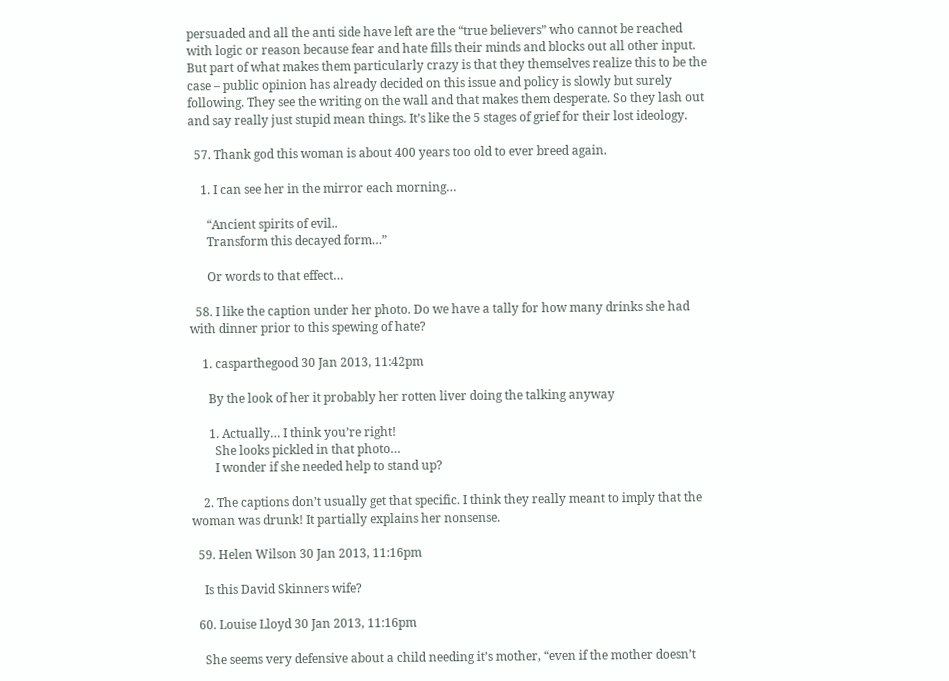persuaded and all the anti side have left are the “true believers” who cannot be reached with logic or reason because fear and hate fills their minds and blocks out all other input. But part of what makes them particularly crazy is that they themselves realize this to be the case – public opinion has already decided on this issue and policy is slowly but surely following. They see the writing on the wall and that makes them desperate. So they lash out and say really just stupid mean things. It’s like the 5 stages of grief for their lost ideology.

  57. Thank god this woman is about 400 years too old to ever breed again.

    1. I can see her in the mirror each morning…

      “Ancient spirits of evil..
      Transform this decayed form…”

      Or words to that effect…

  58. I like the caption under her photo. Do we have a tally for how many drinks she had with dinner prior to this spewing of hate?

    1. casparthegood 30 Jan 2013, 11:42pm

      By the look of her it probably her rotten liver doing the talking anyway

      1. Actually… I think you’re right!
        She looks pickled in that photo…
        I wonder if she needed help to stand up?

    2. The captions don’t usually get that specific. I think they really meant to imply that the woman was drunk! It partially explains her nonsense.

  59. Helen Wilson 30 Jan 2013, 11:16pm

    Is this David Skinners wife?

  60. Louise Lloyd 30 Jan 2013, 11:16pm

    She seems very defensive about a child needing it’s mother, “even if the mother doesn’t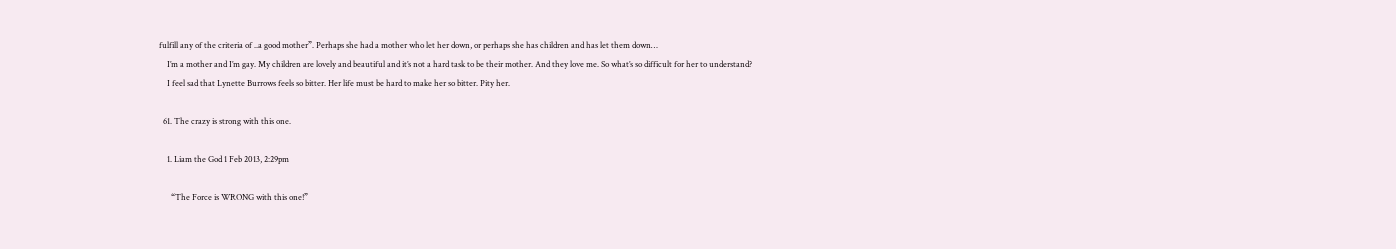fulfill any of the criteria of ..a good mother”. Perhaps she had a mother who let her down, or perhaps she has children and has let them down…
    I’m a mother and I’m gay. My children are lovely and beautiful and it’s not a hard task to be their mother. And they love me. So what’s so difficult for her to understand?
    I feel sad that Lynette Burrows feels so bitter. Her life must be hard to make her so bitter. Pity her.

  61. The crazy is strong with this one.

    1. Liam the God 1 Feb 2013, 2:29pm

      “The Force is WRONG with this one!”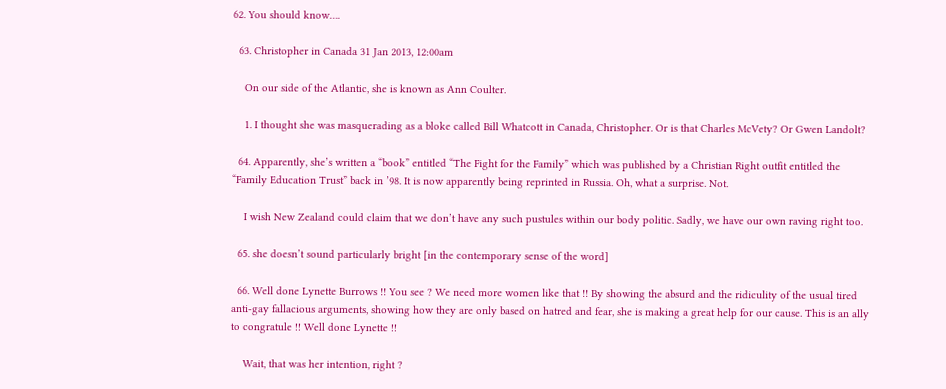62. You should know….

  63. Christopher in Canada 31 Jan 2013, 12:00am

    On our side of the Atlantic, she is known as Ann Coulter.

    1. I thought she was masquerading as a bloke called Bill Whatcott in Canada, Christopher. Or is that Charles McVety? Or Gwen Landolt?

  64. Apparently, she’s written a “book” entitled “The Fight for the Family” which was published by a Christian Right outfit entitled the “Family Education Trust” back in ’98. It is now apparently being reprinted in Russia. Oh, what a surprise. Not.

    I wish New Zealand could claim that we don’t have any such pustules within our body politic. Sadly, we have our own raving right too.

  65. she doesn’t sound particularly bright [in the contemporary sense of the word]

  66. Well done Lynette Burrows !! You see ? We need more women like that !! By showing the absurd and the ridiculity of the usual tired anti-gay fallacious arguments, showing how they are only based on hatred and fear, she is making a great help for our cause. This is an ally to congratule !! Well done Lynette !!

    Wait, that was her intention, right ?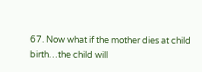67. Now what if the mother dies at child birth…the child will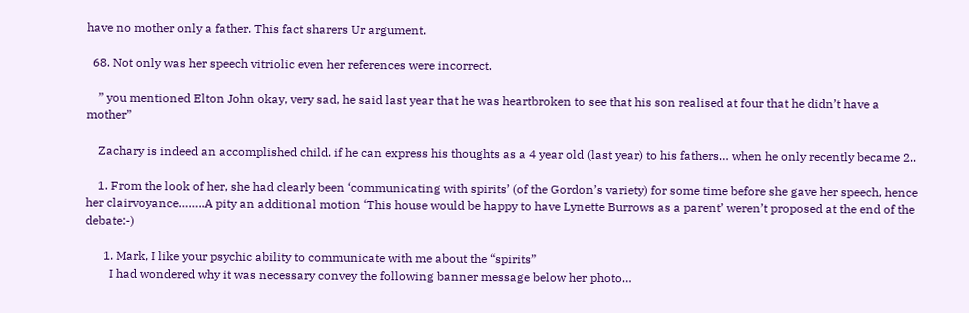have no mother only a father. This fact sharers Ur argument.

  68. Not only was her speech vitriolic even her references were incorrect.

    ” you mentioned Elton John okay, very sad, he said last year that he was heartbroken to see that his son realised at four that he didn’t have a mother”

    Zachary is indeed an accomplished child. if he can express his thoughts as a 4 year old (last year) to his fathers… when he only recently became 2..

    1. From the look of her, she had clearly been ‘communicating with spirits’ (of the Gordon’s variety) for some time before she gave her speech, hence her clairvoyance……..A pity an additional motion ‘This house would be happy to have Lynette Burrows as a parent’ weren’t proposed at the end of the debate:-)

      1. Mark, I like your psychic ability to communicate with me about the “spirits”
        I had wondered why it was necessary convey the following banner message below her photo…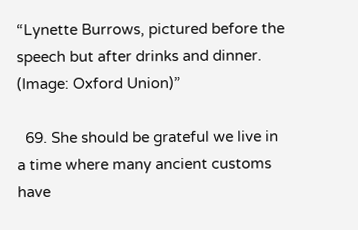“Lynette Burrows, pictured before the speech but after drinks and dinner. (Image: Oxford Union)”

  69. She should be grateful we live in a time where many ancient customs have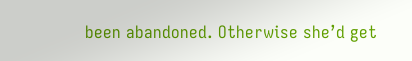been abandoned. Otherwise she’d get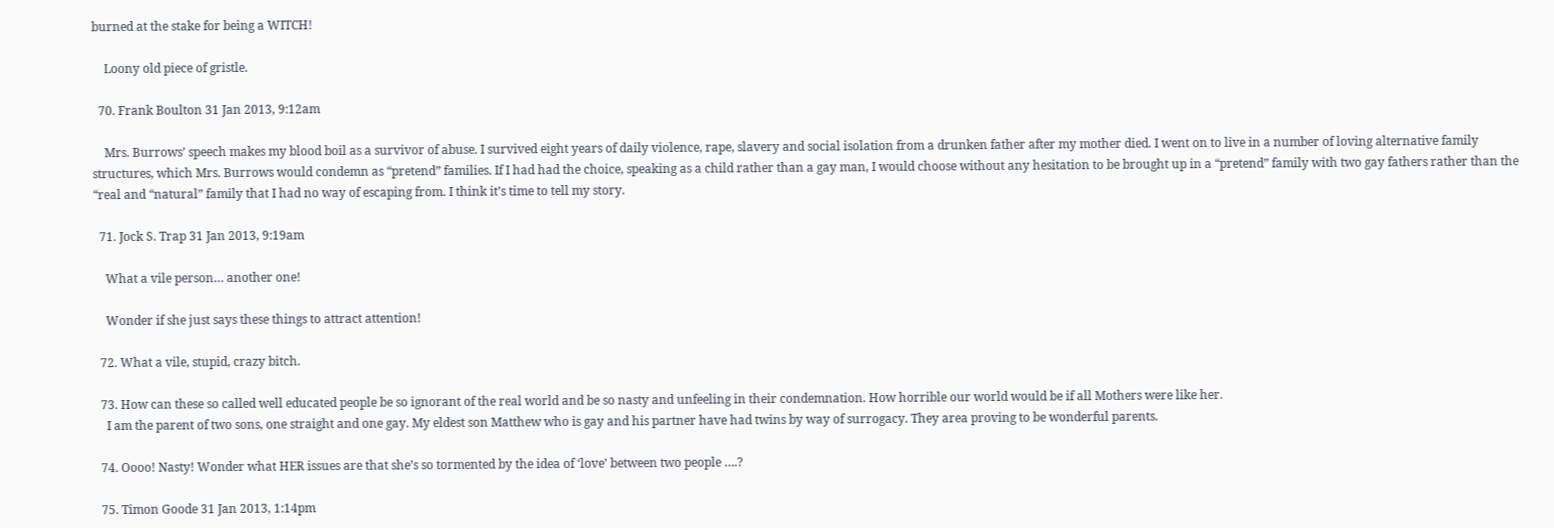burned at the stake for being a WITCH!

    Loony old piece of gristle.

  70. Frank Boulton 31 Jan 2013, 9:12am

    Mrs. Burrows’ speech makes my blood boil as a survivor of abuse. I survived eight years of daily violence, rape, slavery and social isolation from a drunken father after my mother died. I went on to live in a number of loving alternative family structures, which Mrs. Burrows would condemn as “pretend” families. If I had had the choice, speaking as a child rather than a gay man, I would choose without any hesitation to be brought up in a “pretend” family with two gay fathers rather than the “real and “natural” family that I had no way of escaping from. I think it’s time to tell my story.

  71. Jock S. Trap 31 Jan 2013, 9:19am

    What a vile person… another one!

    Wonder if she just says these things to attract attention!

  72. What a vile, stupid, crazy bitch.

  73. How can these so called well educated people be so ignorant of the real world and be so nasty and unfeeling in their condemnation. How horrible our world would be if all Mothers were like her.
    I am the parent of two sons, one straight and one gay. My eldest son Matthew who is gay and his partner have had twins by way of surrogacy. They area proving to be wonderful parents.

  74. Oooo! Nasty! Wonder what HER issues are that she’s so tormented by the idea of ‘love’ between two people ….?

  75. Timon Goode 31 Jan 2013, 1:14pm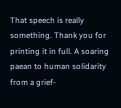That speech is really something. Thank you for printing it in full. A soaring paean to human solidarity from a grief-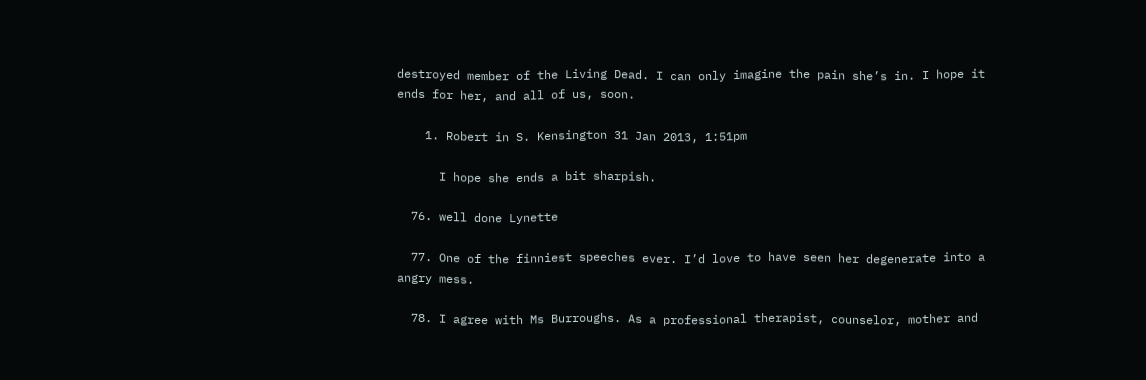destroyed member of the Living Dead. I can only imagine the pain she’s in. I hope it ends for her, and all of us, soon.

    1. Robert in S. Kensington 31 Jan 2013, 1:51pm

      I hope she ends a bit sharpish.

  76. well done Lynette

  77. One of the finniest speeches ever. I’d love to have seen her degenerate into a angry mess.

  78. I agree with Ms Burroughs. As a professional therapist, counselor, mother and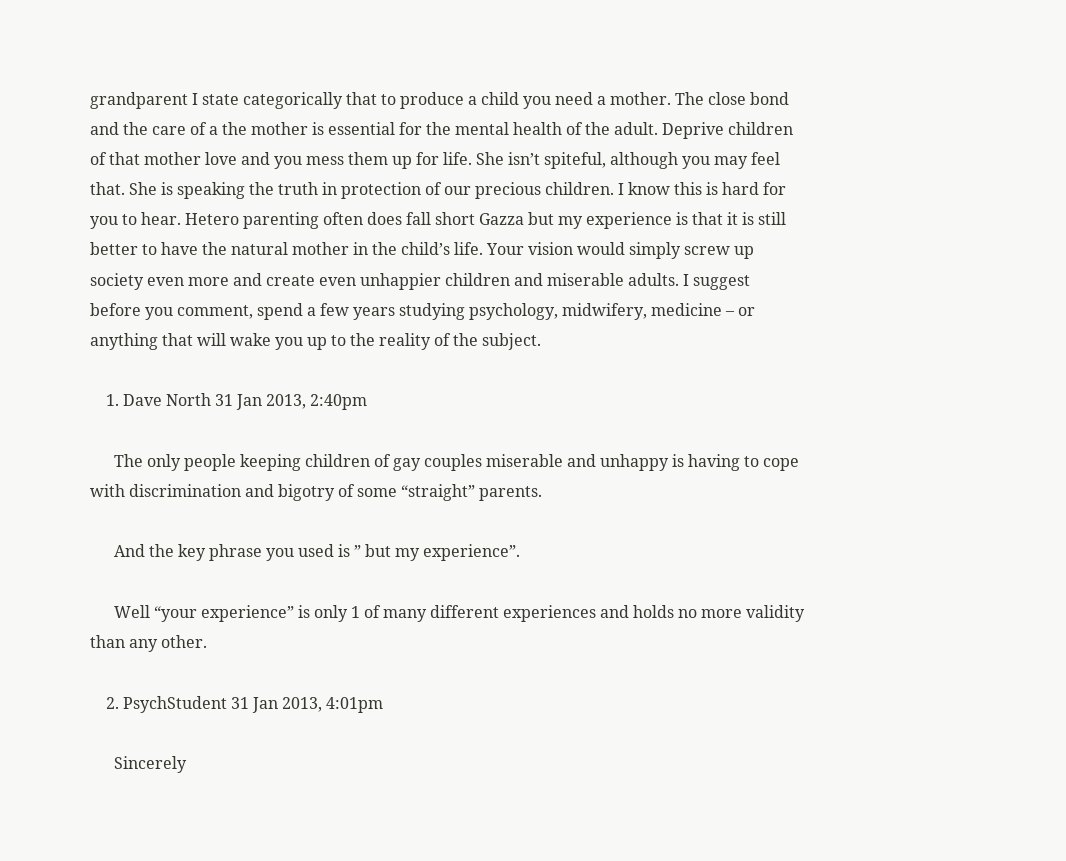grandparent I state categorically that to produce a child you need a mother. The close bond and the care of a the mother is essential for the mental health of the adult. Deprive children of that mother love and you mess them up for life. She isn’t spiteful, although you may feel that. She is speaking the truth in protection of our precious children. I know this is hard for you to hear. Hetero parenting often does fall short Gazza but my experience is that it is still better to have the natural mother in the child’s life. Your vision would simply screw up society even more and create even unhappier children and miserable adults. I suggest before you comment, spend a few years studying psychology, midwifery, medicine – or anything that will wake you up to the reality of the subject.

    1. Dave North 31 Jan 2013, 2:40pm

      The only people keeping children of gay couples miserable and unhappy is having to cope with discrimination and bigotry of some “straight” parents.

      And the key phrase you used is ” but my experience”.

      Well “your experience” is only 1 of many different experiences and holds no more validity than any other.

    2. PsychStudent 31 Jan 2013, 4:01pm

      Sincerely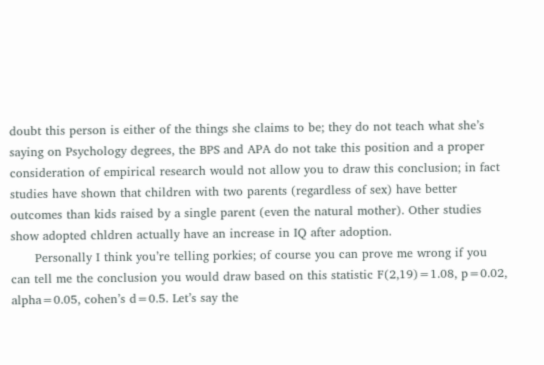doubt this person is either of the things she claims to be; they do not teach what she’s saying on Psychology degrees, the BPS and APA do not take this position and a proper consideration of empirical research would not allow you to draw this conclusion; in fact studies have shown that children with two parents (regardless of sex) have better outcomes than kids raised by a single parent (even the natural mother). Other studies show adopted chldren actually have an increase in IQ after adoption.
      Personally I think you’re telling porkies; of course you can prove me wrong if you can tell me the conclusion you would draw based on this statistic F(2,19)=1.08, p=0.02, alpha=0.05, cohen’s d=0.5. Let’s say the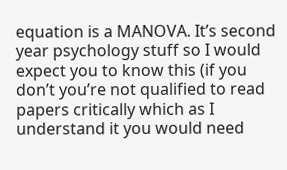equation is a MANOVA. It’s second year psychology stuff so I would expect you to know this (if you don’t you’re not qualified to read papers critically which as I understand it you would need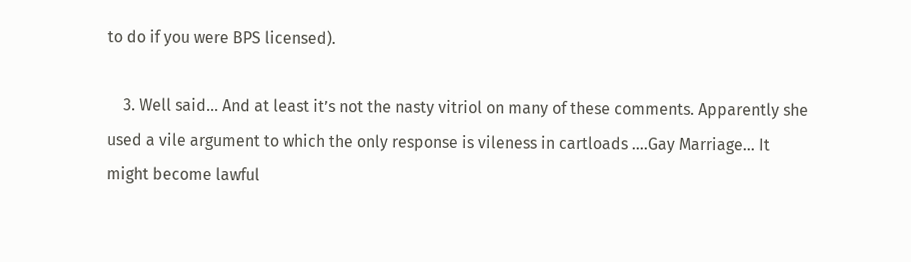to do if you were BPS licensed).

    3. Well said… And at least it’s not the nasty vitriol on many of these comments. Apparently she used a vile argument to which the only response is vileness in cartloads ….Gay Marriage… It might become lawful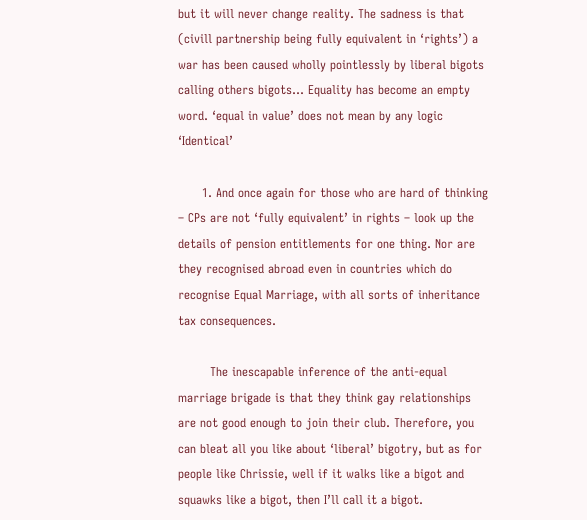but it will never change reality. The sadness is that (civill partnership being fully equivalent in ‘rights’) a war has been caused wholly pointlessly by liberal bigots calling others bigots… Equality has become an empty word. ‘equal in value’ does not mean by any logic ‘Identical’

      1. And once again for those who are hard of thinking – CPs are not ‘fully equivalent’ in rights – look up the details of pension entitlements for one thing. Nor are they recognised abroad even in countries which do recognise Equal Marriage, with all sorts of inheritance tax consequences.

        The inescapable inference of the anti-equal marriage brigade is that they think gay relationships are not good enough to join their club. Therefore, you can bleat all you like about ‘liberal’ bigotry, but as for people like Chrissie, well if it walks like a bigot and squawks like a bigot, then I’ll call it a bigot.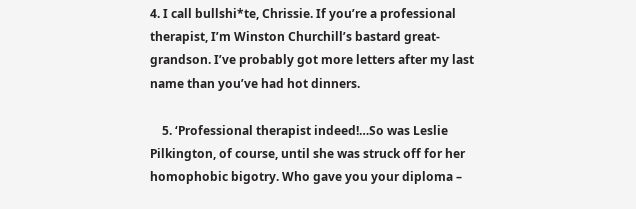4. I call bullshi*te, Chrissie. If you’re a professional therapist, I’m Winston Churchill’s bastard great-grandson. I’ve probably got more letters after my last name than you’ve had hot dinners.

    5. ‘Professional therapist indeed!…So was Leslie Pilkington, of course, until she was struck off for her homophobic bigotry. Who gave you your diploma –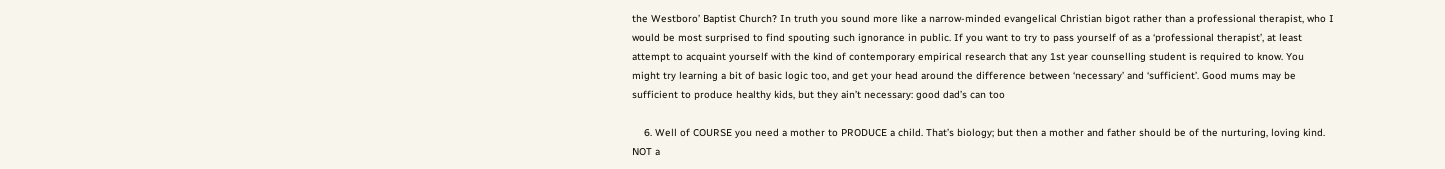the Westboro’ Baptist Church? In truth you sound more like a narrow-minded evangelical Christian bigot rather than a professional therapist, who I would be most surprised to find spouting such ignorance in public. If you want to try to pass yourself of as a ‘professional therapist’, at least attempt to acquaint yourself with the kind of contemporary empirical research that any 1st year counselling student is required to know. You might try learning a bit of basic logic too, and get your head around the difference between ‘necessary’ and ‘sufficient’. Good mums may be sufficient to produce healthy kids, but they ain’t necessary: good dad’s can too

    6. Well of COURSE you need a mother to PRODUCE a child. That’s biology; but then a mother and father should be of the nurturing, loving kind. NOT a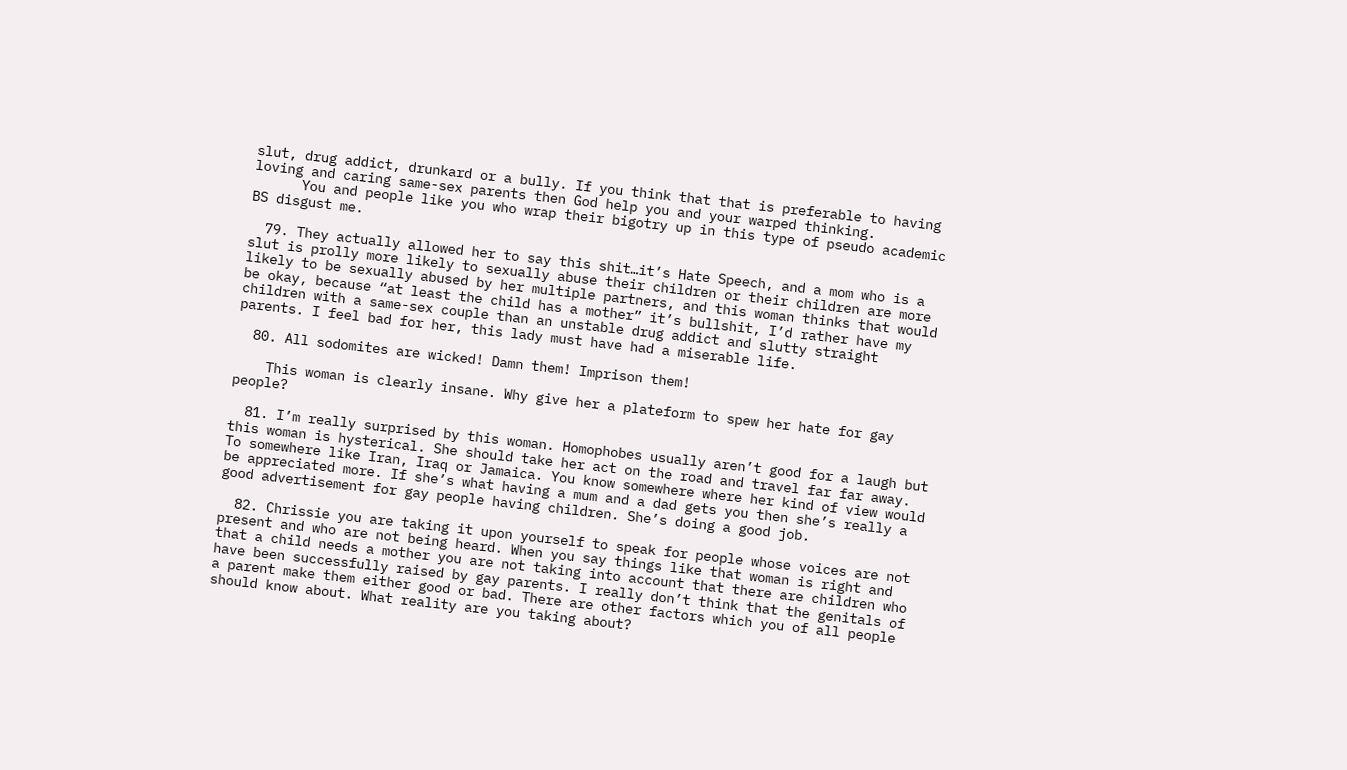slut, drug addict, drunkard or a bully. If you think that that is preferable to having loving and caring same-sex parents then God help you and your warped thinking.
      You and people like you who wrap their bigotry up in this type of pseudo academic BS disgust me.

  79. They actually allowed her to say this shit…it’s Hate Speech, and a mom who is a slut is prolly more likely to sexually abuse their children or their children are more likely to be sexually abused by her multiple partners, and this woman thinks that would be okay, because “at least the child has a mother” it’s bullshit, I’d rather have my children with a same-sex couple than an unstable drug addict and slutty straight parents. I feel bad for her, this lady must have had a miserable life.

  80. All sodomites are wicked! Damn them! Imprison them!

    This woman is clearly insane. Why give her a plateform to spew her hate for gay people?

  81. I’m really surprised by this woman. Homophobes usually aren’t good for a laugh but this woman is hysterical. She should take her act on the road and travel far far away. To somewhere like Iran, Iraq or Jamaica. You know somewhere where her kind of view would be appreciated more. If she’s what having a mum and a dad gets you then she’s really a good advertisement for gay people having children. She’s doing a good job.

  82. Chrissie you are taking it upon yourself to speak for people whose voices are not present and who are not being heard. When you say things like that woman is right and that a child needs a mother you are not taking into account that there are children who have been successfully raised by gay parents. I really don’t think that the genitals of a parent make them either good or bad. There are other factors which you of all people should know about. What reality are you taking about?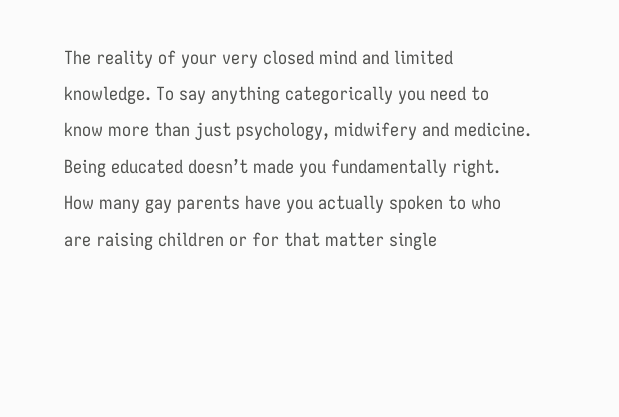The reality of your very closed mind and limited knowledge. To say anything categorically you need to know more than just psychology, midwifery and medicine. Being educated doesn’t made you fundamentally right. How many gay parents have you actually spoken to who are raising children or for that matter single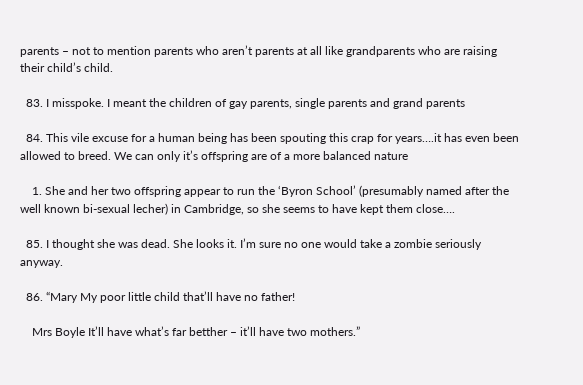parents – not to mention parents who aren’t parents at all like grandparents who are raising their child’s child.

  83. I misspoke. I meant the children of gay parents, single parents and grand parents

  84. This vile excuse for a human being has been spouting this crap for years….it has even been allowed to breed. We can only it’s offspring are of a more balanced nature

    1. She and her two offspring appear to run the ‘Byron School’ (presumably named after the well known bi-sexual lecher) in Cambridge, so she seems to have kept them close….

  85. I thought she was dead. She looks it. I’m sure no one would take a zombie seriously anyway.

  86. “Mary My poor little child that’ll have no father!

    Mrs Boyle It’ll have what’s far betther – it’ll have two mothers.”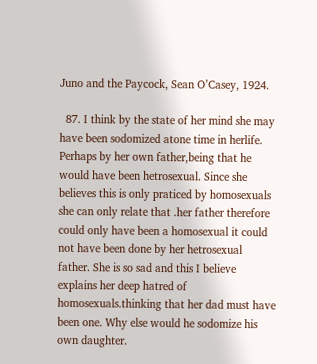Juno and the Paycock, Sean O’Casey, 1924.

  87. I think by the state of her mind she may have been sodomized atone time in herlife. Perhaps by her own father,being that he would have been hetrosexual. Since she believes this is only praticed by homosexuals she can only relate that .her father therefore could only have been a homosexual it could not have been done by her hetrosexual father. She is so sad and this I believe explains her deep hatred of homosexuals.thinking that her dad must have been one. Why else would he sodomize his own daughter.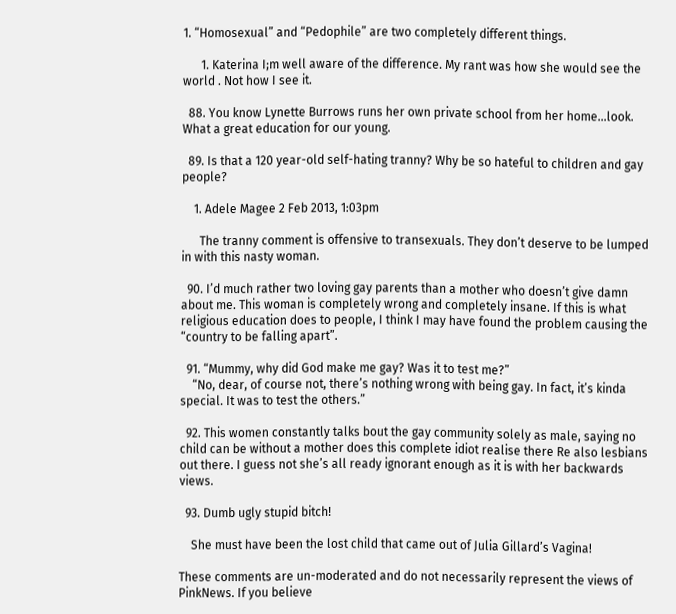1. “Homosexual” and “Pedophile” are two completely different things.

      1. Katerina I;m well aware of the difference. My rant was how she would see the world . Not how I see it.

  88. You know Lynette Burrows runs her own private school from her home…look. What a great education for our young.

  89. Is that a 120 year-old self-hating tranny? Why be so hateful to children and gay people?

    1. Adele Magee 2 Feb 2013, 1:03pm

      The tranny comment is offensive to transexuals. They don’t deserve to be lumped in with this nasty woman.

  90. I’d much rather two loving gay parents than a mother who doesn’t give damn about me. This woman is completely wrong and completely insane. If this is what religious education does to people, I think I may have found the problem causing the “country to be falling apart”.

  91. “Mummy, why did God make me gay? Was it to test me?”
    “No, dear, of course not, there’s nothing wrong with being gay. In fact, it’s kinda special. It was to test the others.”

  92. This women constantly talks bout the gay community solely as male, saying no child can be without a mother does this complete idiot realise there Re also lesbians out there. I guess not she’s all ready ignorant enough as it is with her backwards views.

  93. Dumb ugly stupid bitch!

    She must have been the lost child that came out of Julia Gillard’s Vagina!

These comments are un-moderated and do not necessarily represent the views of PinkNews. If you believe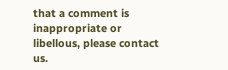that a comment is inappropriate or libellous, please contact us.